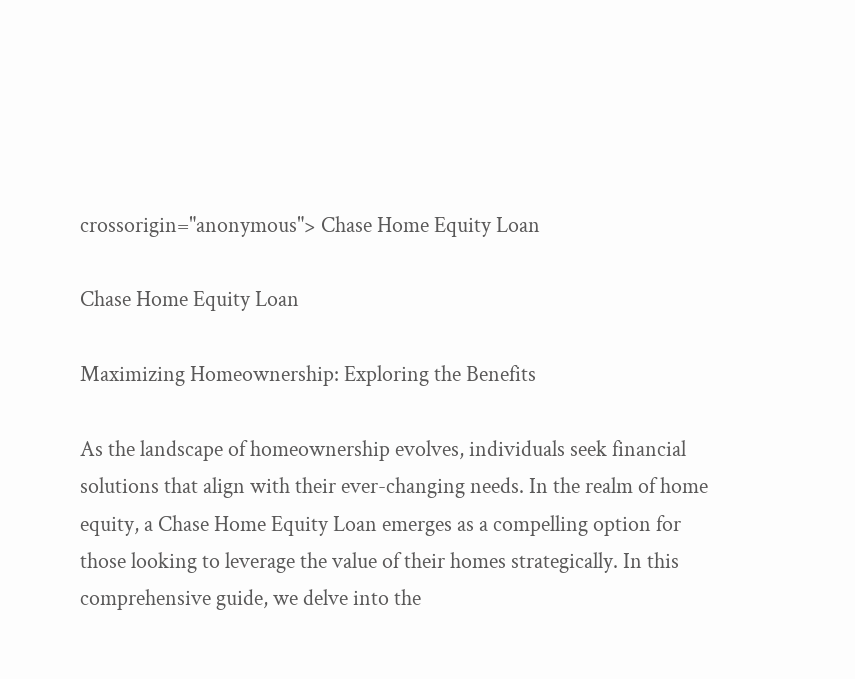crossorigin="anonymous"> Chase Home Equity Loan

Chase Home Equity Loan

Maximizing Homeownership: Exploring the Benefits

As the landscape of homeownership evolves, individuals seek financial solutions that align with their ever-changing needs. In the realm of home equity, a Chase Home Equity Loan emerges as a compelling option for those looking to leverage the value of their homes strategically. In this comprehensive guide, we delve into the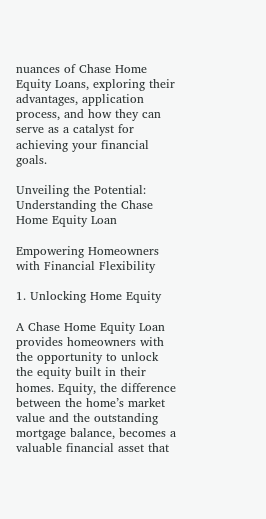nuances of Chase Home Equity Loans, exploring their advantages, application process, and how they can serve as a catalyst for achieving your financial goals.

Unveiling the Potential: Understanding the Chase Home Equity Loan

Empowering Homeowners with Financial Flexibility

1. Unlocking Home Equity

A Chase Home Equity Loan provides homeowners with the opportunity to unlock the equity built in their homes. Equity, the difference between the home’s market value and the outstanding mortgage balance, becomes a valuable financial asset that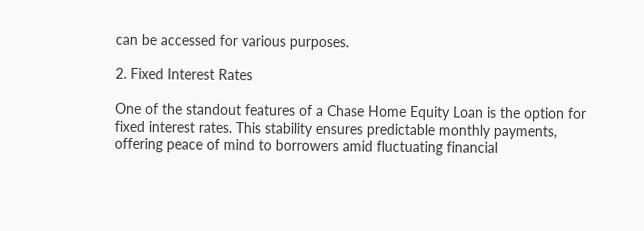can be accessed for various purposes.

2. Fixed Interest Rates

One of the standout features of a Chase Home Equity Loan is the option for fixed interest rates. This stability ensures predictable monthly payments, offering peace of mind to borrowers amid fluctuating financial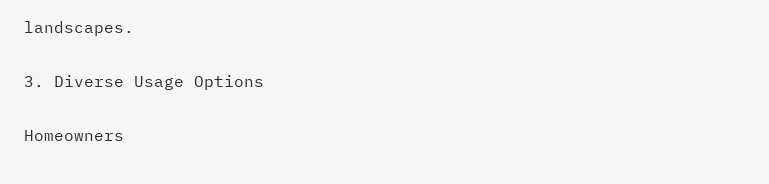landscapes.

3. Diverse Usage Options

Homeowners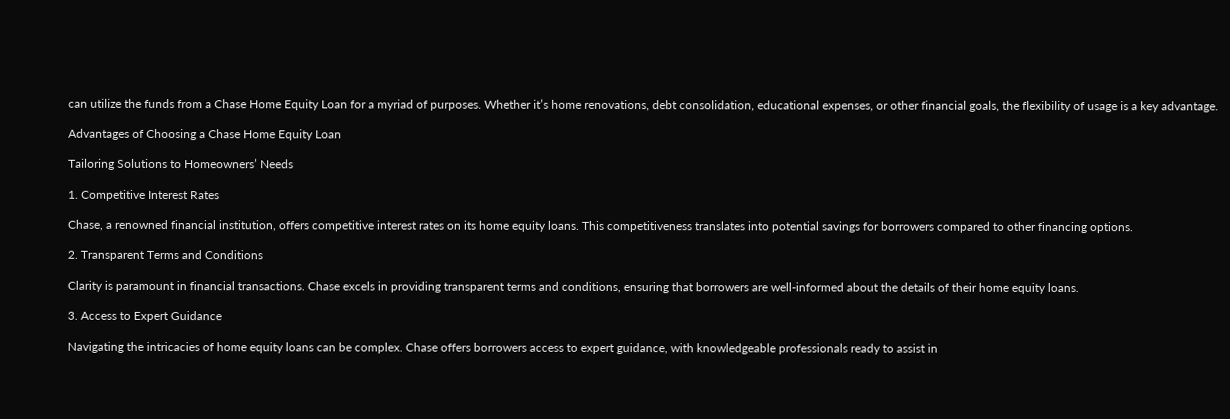can utilize the funds from a Chase Home Equity Loan for a myriad of purposes. Whether it’s home renovations, debt consolidation, educational expenses, or other financial goals, the flexibility of usage is a key advantage.

Advantages of Choosing a Chase Home Equity Loan

Tailoring Solutions to Homeowners’ Needs

1. Competitive Interest Rates

Chase, a renowned financial institution, offers competitive interest rates on its home equity loans. This competitiveness translates into potential savings for borrowers compared to other financing options.

2. Transparent Terms and Conditions

Clarity is paramount in financial transactions. Chase excels in providing transparent terms and conditions, ensuring that borrowers are well-informed about the details of their home equity loans.

3. Access to Expert Guidance

Navigating the intricacies of home equity loans can be complex. Chase offers borrowers access to expert guidance, with knowledgeable professionals ready to assist in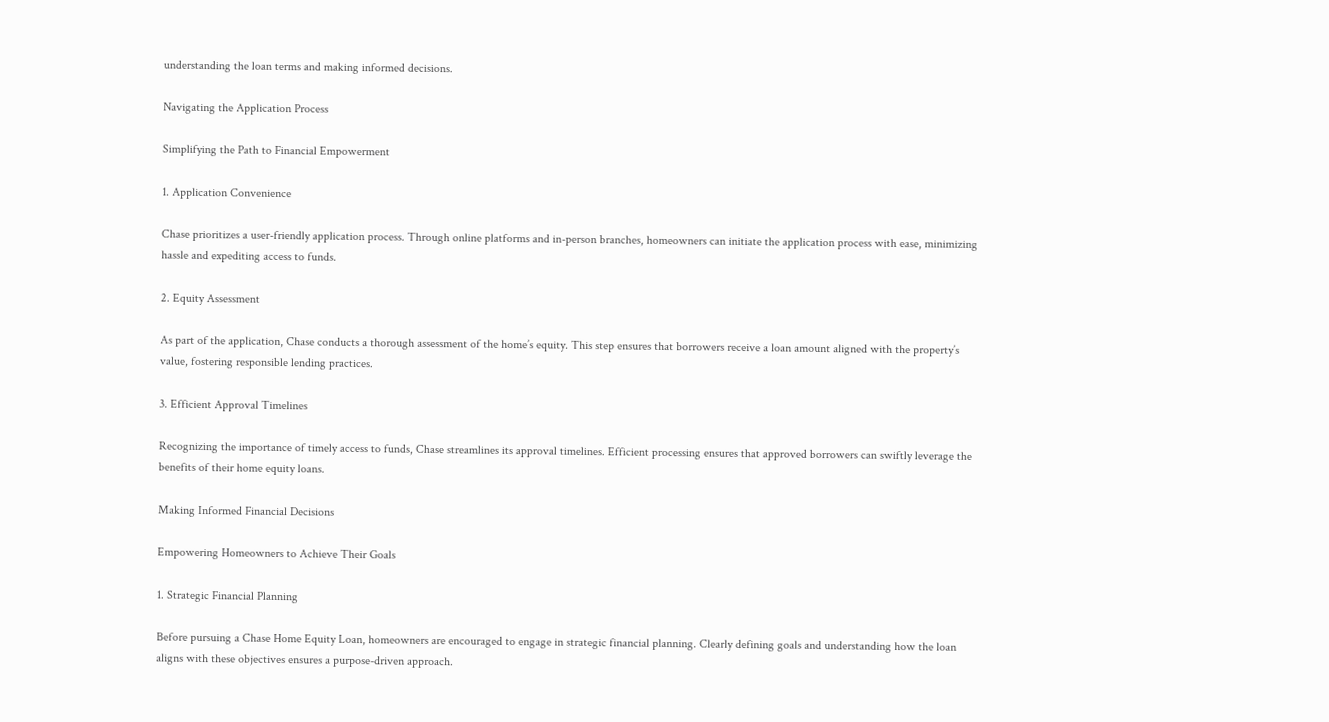understanding the loan terms and making informed decisions.

Navigating the Application Process

Simplifying the Path to Financial Empowerment

1. Application Convenience

Chase prioritizes a user-friendly application process. Through online platforms and in-person branches, homeowners can initiate the application process with ease, minimizing hassle and expediting access to funds.

2. Equity Assessment

As part of the application, Chase conducts a thorough assessment of the home’s equity. This step ensures that borrowers receive a loan amount aligned with the property’s value, fostering responsible lending practices.

3. Efficient Approval Timelines

Recognizing the importance of timely access to funds, Chase streamlines its approval timelines. Efficient processing ensures that approved borrowers can swiftly leverage the benefits of their home equity loans.

Making Informed Financial Decisions

Empowering Homeowners to Achieve Their Goals

1. Strategic Financial Planning

Before pursuing a Chase Home Equity Loan, homeowners are encouraged to engage in strategic financial planning. Clearly defining goals and understanding how the loan aligns with these objectives ensures a purpose-driven approach.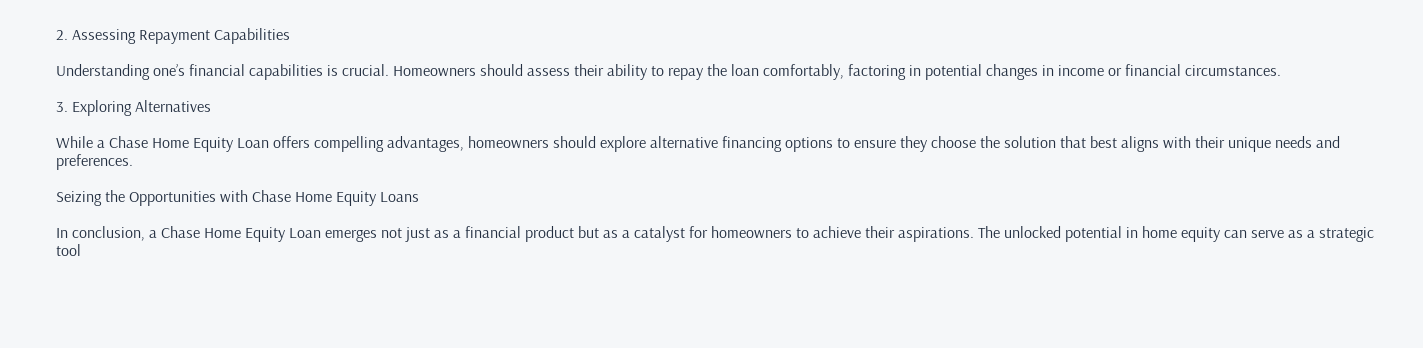2. Assessing Repayment Capabilities

Understanding one’s financial capabilities is crucial. Homeowners should assess their ability to repay the loan comfortably, factoring in potential changes in income or financial circumstances.

3. Exploring Alternatives

While a Chase Home Equity Loan offers compelling advantages, homeowners should explore alternative financing options to ensure they choose the solution that best aligns with their unique needs and preferences.

Seizing the Opportunities with Chase Home Equity Loans

In conclusion, a Chase Home Equity Loan emerges not just as a financial product but as a catalyst for homeowners to achieve their aspirations. The unlocked potential in home equity can serve as a strategic tool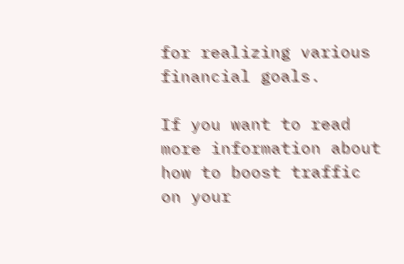for realizing various financial goals.

If you want to read more information about how to boost traffic on your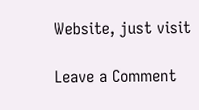Website, just visit

Leave a Comment